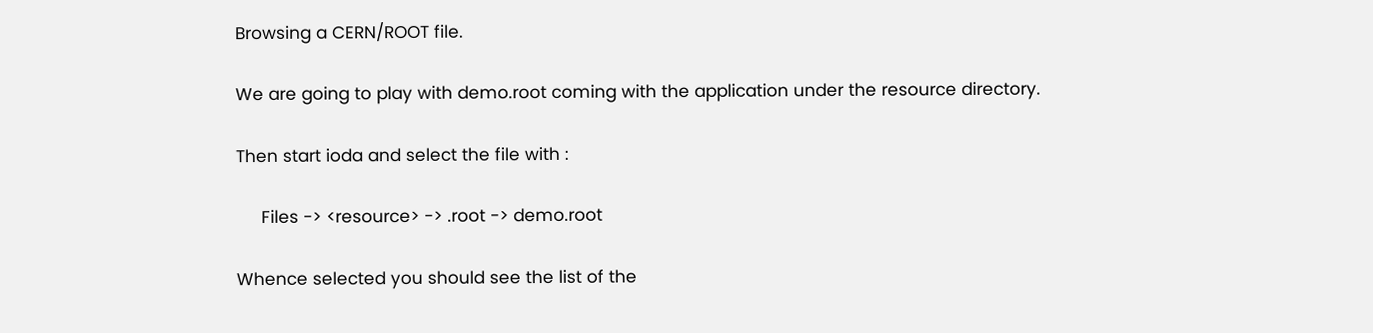Browsing a CERN/ROOT file.

We are going to play with demo.root coming with the application under the resource directory.

Then start ioda and select the file with :

     Files -> <resource> -> .root -> demo.root

Whence selected you should see the list of the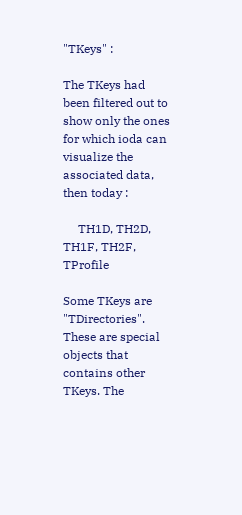"TKeys" :

The TKeys had been filtered out to show only the ones for which ioda can visualize the associated data, then today :

     TH1D, TH2D, TH1F, TH2F, TProfile

Some TKeys are "TDirectories". These are special objects that contains other TKeys. The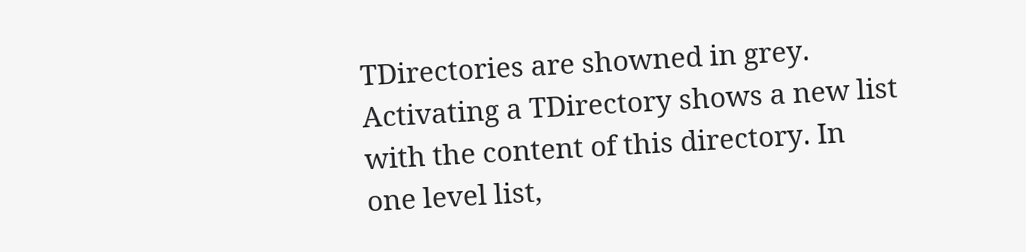TDirectories are showned in grey. Activating a TDirectory shows a new list with the content of this directory. In one level list,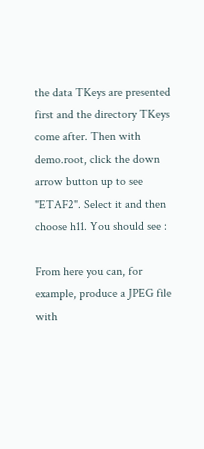the data TKeys are presented first and the directory TKeys come after. Then with demo.root, click the down arrow button up to see "ETAF2". Select it and then choose h11. You should see :

From here you can, for example, produce a JPEG file with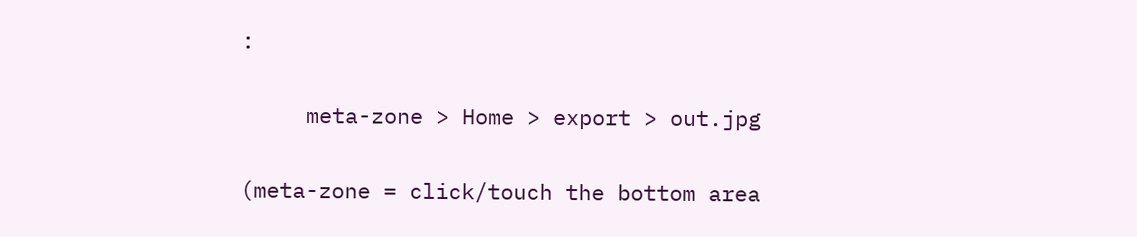:

     meta-zone > Home > export > out.jpg

(meta-zone = click/touch the bottom area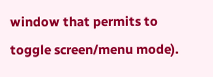window that permits to toggle screen/menu mode).